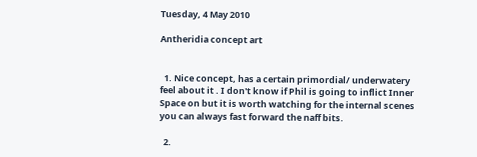Tuesday, 4 May 2010

Antheridia concept art


  1. Nice concept, has a certain primordial/ underwatery feel about it . I don't know if Phil is going to inflict Inner Space on but it is worth watching for the internal scenes you can always fast forward the naff bits.

  2.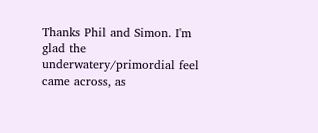Thanks Phil and Simon. I'm glad the underwatery/primordial feel came across, as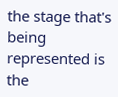the stage that's being represented is the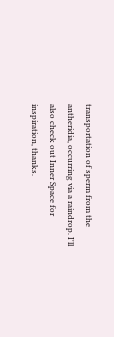transportation of sperm from the antheridia, occurring via a raindrop. I'll also check out Inner Space for inspiration, thanks.